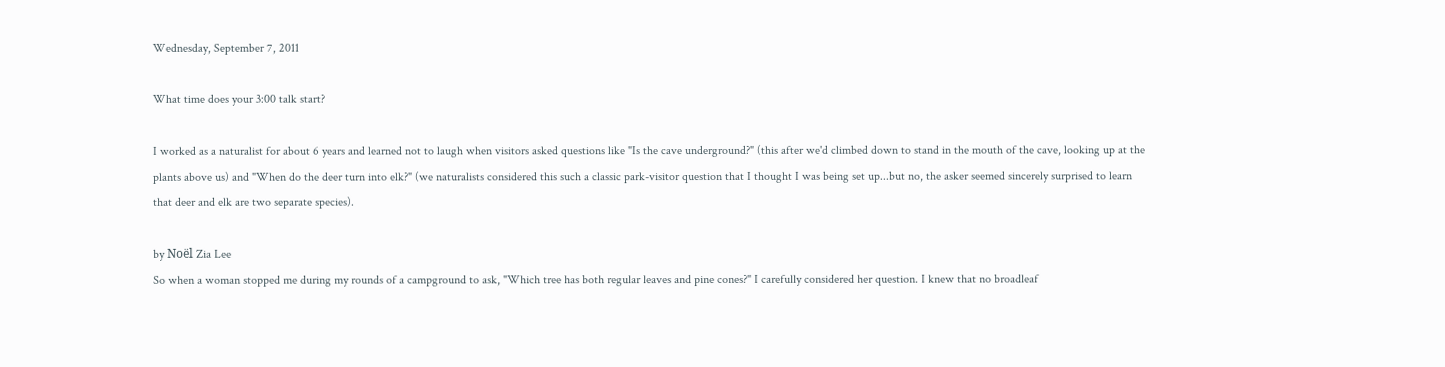Wednesday, September 7, 2011

What time does your 3:00 talk start?

I worked as a naturalist for about 6 years and learned not to laugh when visitors asked questions like "Is the cave underground?" (this after we'd climbed down to stand in the mouth of the cave, looking up at the plants above us) and "When do the deer turn into elk?" (we naturalists considered this such a classic park-visitor question that I thought I was being set up...but no, the asker seemed sincerely surprised to learn that deer and elk are two separate species).

by Noël Zia Lee
So when a woman stopped me during my rounds of a campground to ask, "Which tree has both regular leaves and pine cones?" I carefully considered her question. I knew that no broadleaf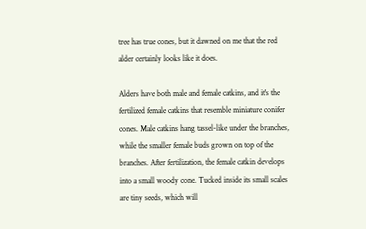tree has true cones, but it dawned on me that the red alder certainly looks like it does.

Alders have both male and female catkins, and it's the fertilized female catkins that resemble miniature conifer cones. Male catkins hang tassel-like under the branches, while the smaller female buds grown on top of the branches. After fertilization, the female catkin develops into a small woody cone. Tucked inside its small scales are tiny seeds, which will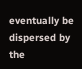eventually be dispersed by the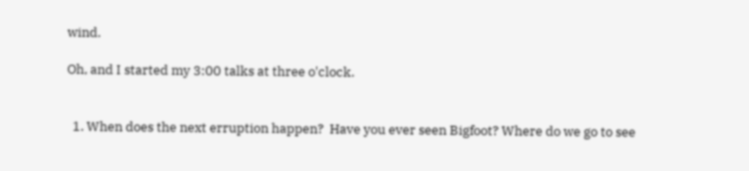wind.

Oh, and I started my 3:00 talks at three o'clock.


  1. When does the next erruption happen?  Have you ever seen Bigfoot? Where do we go to see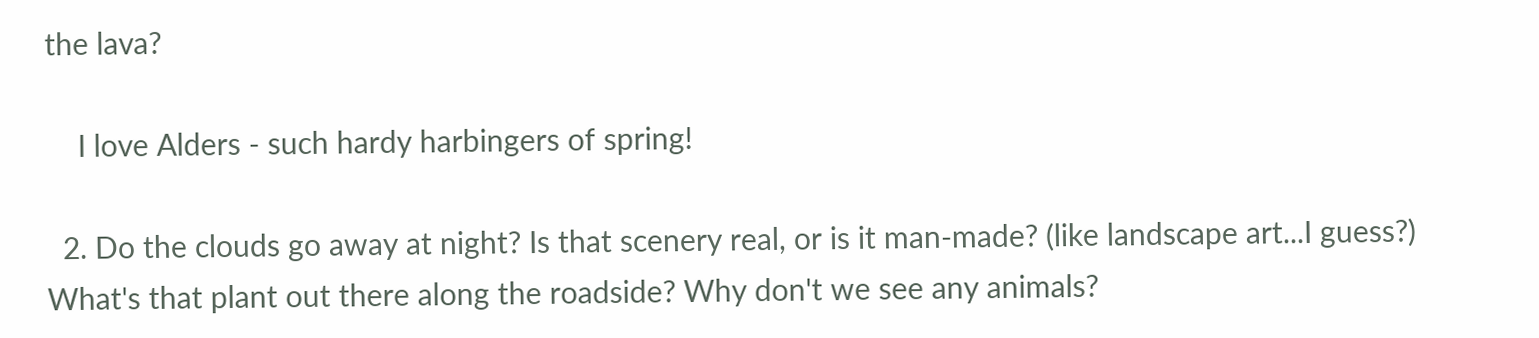the lava?

    I love Alders - such hardy harbingers of spring!

  2. Do the clouds go away at night? Is that scenery real, or is it man-made? (like landscape art...I guess?) What's that plant out there along the roadside? Why don't we see any animals?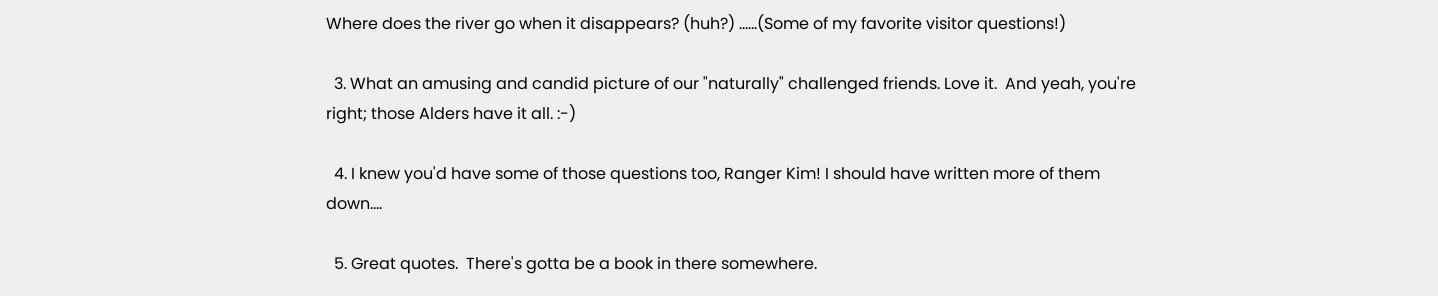Where does the river go when it disappears? (huh?) ......(Some of my favorite visitor questions!)

  3. What an amusing and candid picture of our "naturally" challenged friends. Love it.  And yeah, you're right; those Alders have it all. :-)

  4. I knew you'd have some of those questions too, Ranger Kim! I should have written more of them down....

  5. Great quotes.  There's gotta be a book in there somewhere.